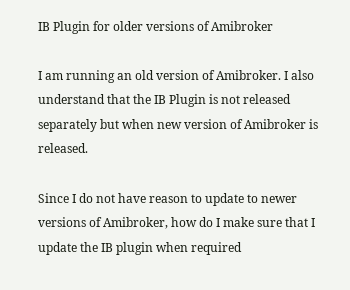IB Plugin for older versions of Amibroker

I am running an old version of Amibroker. I also understand that the IB Plugin is not released separately but when new version of Amibroker is released.

Since I do not have reason to update to newer versions of Amibroker, how do I make sure that I update the IB plugin when required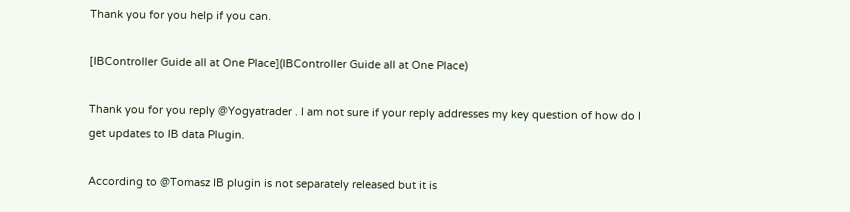Thank you for you help if you can.

[IBController Guide all at One Place](IBController Guide all at One Place)

Thank you for you reply @Yogyatrader . I am not sure if your reply addresses my key question of how do I get updates to IB data Plugin.

According to @Tomasz IB plugin is not separately released but it is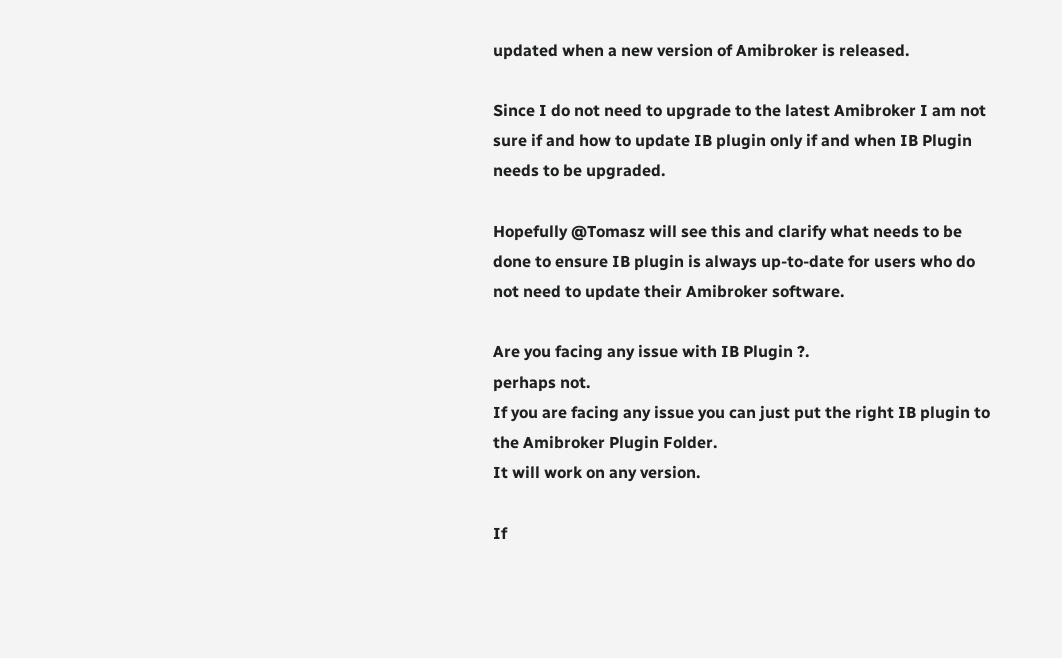updated when a new version of Amibroker is released.

Since I do not need to upgrade to the latest Amibroker I am not sure if and how to update IB plugin only if and when IB Plugin needs to be upgraded.

Hopefully @Tomasz will see this and clarify what needs to be done to ensure IB plugin is always up-to-date for users who do not need to update their Amibroker software.

Are you facing any issue with IB Plugin ?.
perhaps not.
If you are facing any issue you can just put the right IB plugin to the Amibroker Plugin Folder.
It will work on any version.

If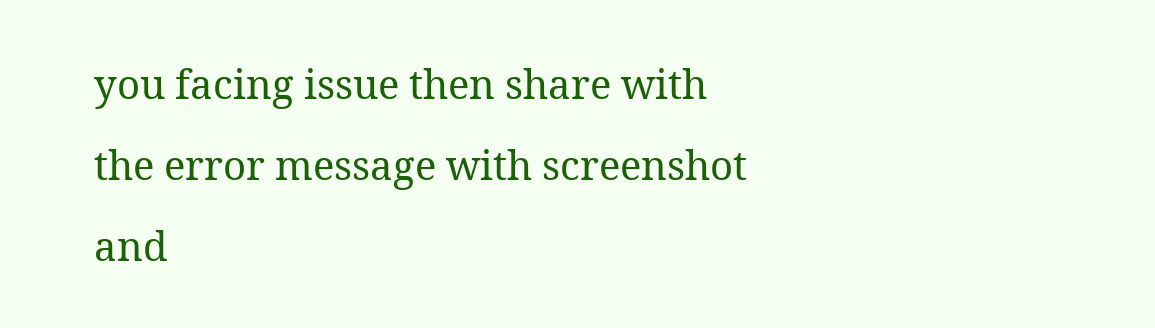you facing issue then share with the error message with screenshot and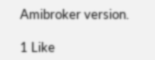Amibroker version.

1 Like